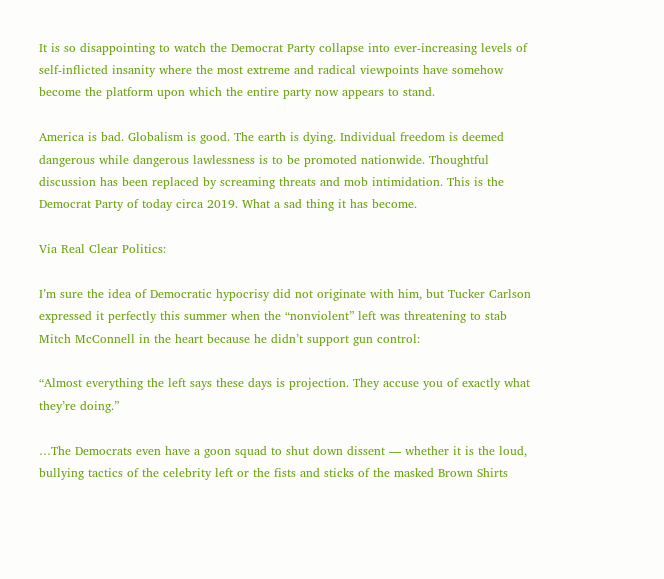It is so disappointing to watch the Democrat Party collapse into ever-increasing levels of self-inflicted insanity where the most extreme and radical viewpoints have somehow become the platform upon which the entire party now appears to stand.

America is bad. Globalism is good. The earth is dying. Individual freedom is deemed dangerous while dangerous lawlessness is to be promoted nationwide. Thoughtful discussion has been replaced by screaming threats and mob intimidation. This is the Democrat Party of today circa 2019. What a sad thing it has become.

Via Real Clear Politics:

I’m sure the idea of Democratic hypocrisy did not originate with him, but Tucker Carlson expressed it perfectly this summer when the “nonviolent” left was threatening to stab Mitch McConnell in the heart because he didn’t support gun control:

“Almost everything the left says these days is projection. They accuse you of exactly what they’re doing.”

…The Democrats even have a goon squad to shut down dissent — whether it is the loud, bullying tactics of the celebrity left or the fists and sticks of the masked Brown Shirts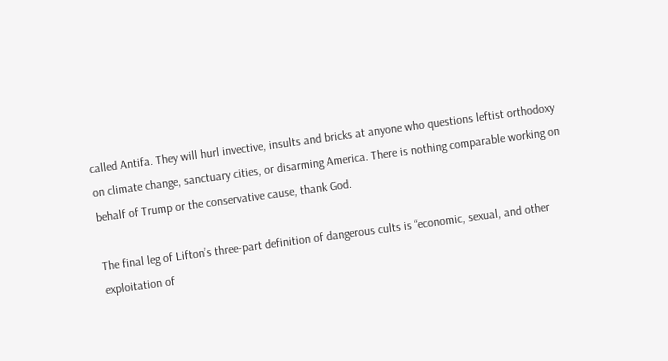called Antifa. They will hurl invective, insults and bricks at anyone who questions leftist orthodoxy on climate change, sanctuary cities, or disarming America. There is nothing comparable working on behalf of Trump or the conservative cause, thank God.

The final leg of Lifton’s three-part definition of dangerous cults is “economic, sexual, and other exploitation of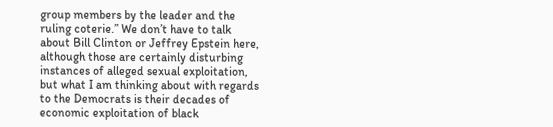group members by the leader and the ruling coterie.” We don’t have to talk about Bill Clinton or Jeffrey Epstein here, although those are certainly disturbing instances of alleged sexual exploitation, but what I am thinking about with regards to the Democrats is their decades of economic exploitation of black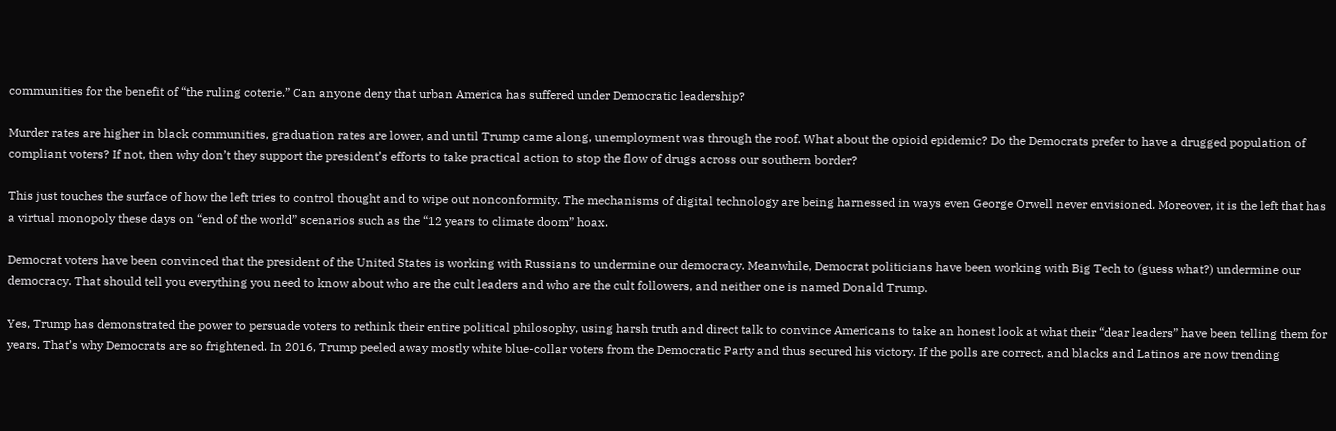communities for the benefit of “the ruling coterie.” Can anyone deny that urban America has suffered under Democratic leadership?

Murder rates are higher in black communities, graduation rates are lower, and until Trump came along, unemployment was through the roof. What about the opioid epidemic? Do the Democrats prefer to have a drugged population of compliant voters? If not, then why don’t they support the president’s efforts to take practical action to stop the flow of drugs across our southern border?

This just touches the surface of how the left tries to control thought and to wipe out nonconformity. The mechanisms of digital technology are being harnessed in ways even George Orwell never envisioned. Moreover, it is the left that has a virtual monopoly these days on “end of the world” scenarios such as the “12 years to climate doom” hoax.

Democrat voters have been convinced that the president of the United States is working with Russians to undermine our democracy. Meanwhile, Democrat politicians have been working with Big Tech to (guess what?) undermine our democracy. That should tell you everything you need to know about who are the cult leaders and who are the cult followers, and neither one is named Donald Trump.

Yes, Trump has demonstrated the power to persuade voters to rethink their entire political philosophy, using harsh truth and direct talk to convince Americans to take an honest look at what their “dear leaders” have been telling them for years. That’s why Democrats are so frightened. In 2016, Trump peeled away mostly white blue-collar voters from the Democratic Party and thus secured his victory. If the polls are correct, and blacks and Latinos are now trending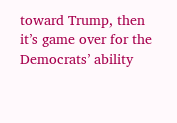toward Trump, then it’s game over for the Democrats’ ability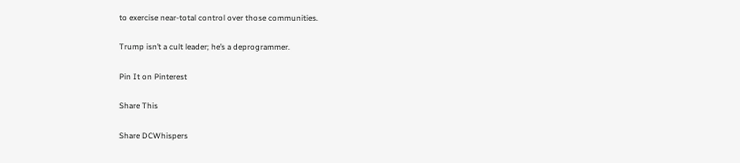to exercise near-total control over those communities.

Trump isn’t a cult leader; he’s a deprogrammer.

Pin It on Pinterest

Share This

Share DCWhispers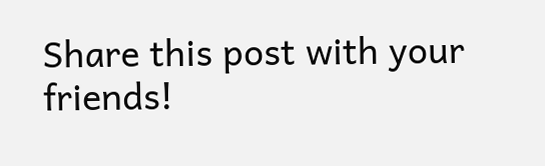Share this post with your friends!